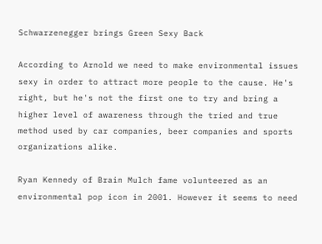Schwarzenegger brings Green Sexy Back

According to Arnold we need to make environmental issues sexy in order to attract more people to the cause. He's right, but he's not the first one to try and bring a higher level of awareness through the tried and true method used by car companies, beer companies and sports organizations alike.

Ryan Kennedy of Brain Mulch fame volunteered as an environmental pop icon in 2001. However it seems to need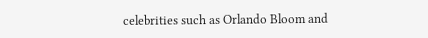celebrities such as Orlando Bloom and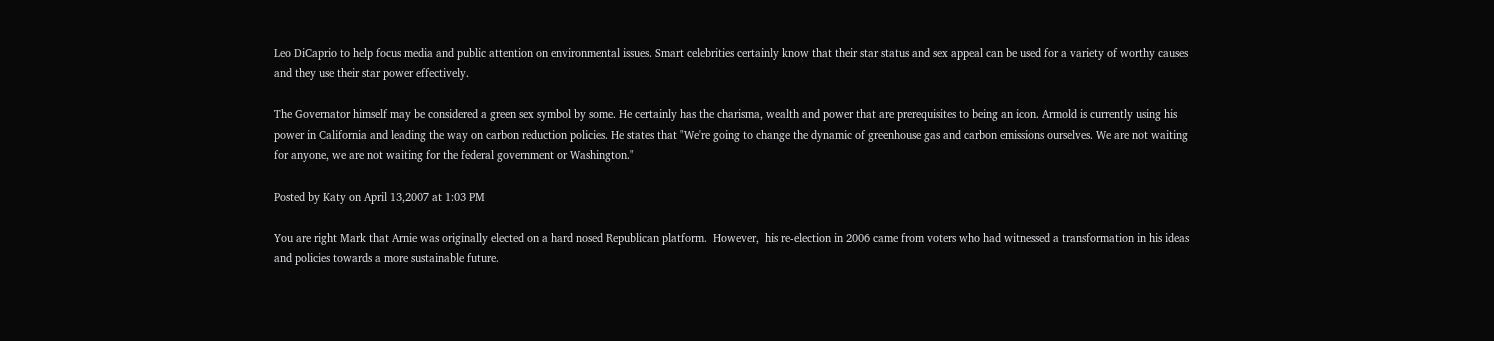Leo DiCaprio to help focus media and public attention on environmental issues. Smart celebrities certainly know that their star status and sex appeal can be used for a variety of worthy causes and they use their star power effectively.

The Governator himself may be considered a green sex symbol by some. He certainly has the charisma, wealth and power that are prerequisites to being an icon. Armold is currently using his power in California and leading the way on carbon reduction policies. He states that "We're going to change the dynamic of greenhouse gas and carbon emissions ourselves. We are not waiting for anyone, we are not waiting for the federal government or Washington."

Posted by Katy on April 13,2007 at 1:03 PM

You are right Mark that Arnie was originally elected on a hard nosed Republican platform.  However,  his re-election in 2006 came from voters who had witnessed a transformation in his ideas and policies towards a more sustainable future.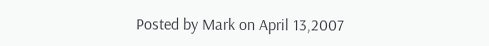Posted by Mark on April 13,2007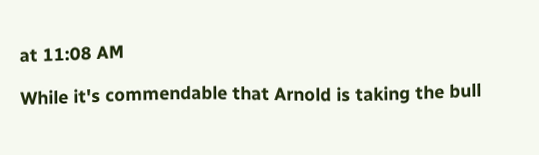at 11:08 AM

While it's commendable that Arnold is taking the bull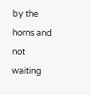by the horns and not waiting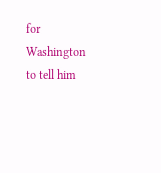for Washington to tell him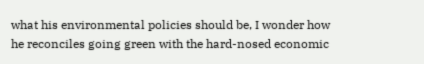what his environmental policies should be, I wonder how he reconciles going green with the hard-nosed economic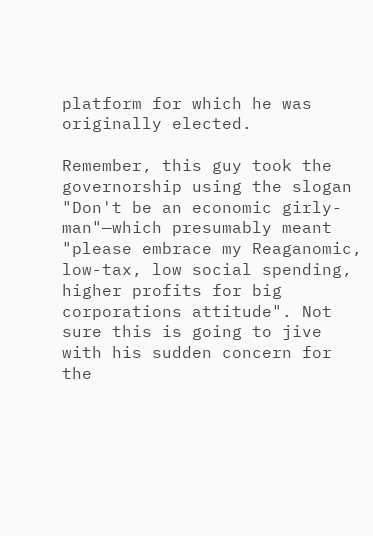platform for which he was originally elected.

Remember, this guy took the governorship using the slogan "Don't be an economic girly-man"—which presumably meant "please embrace my Reaganomic, low-tax, low social spending, higher profits for big corporations attitude". Not sure this is going to jive with his sudden concern for the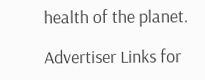health of the planet.

Advertiser Links for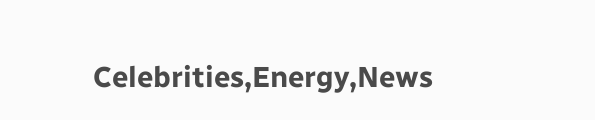Celebrities,Energy,News